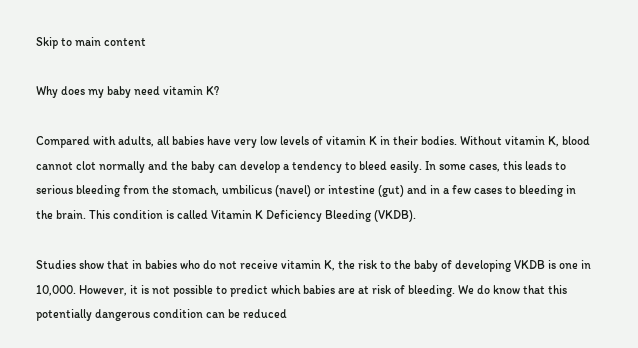Skip to main content

Why does my baby need vitamin K?

Compared with adults, all babies have very low levels of vitamin K in their bodies. Without vitamin K, blood cannot clot normally and the baby can develop a tendency to bleed easily. In some cases, this leads to serious bleeding from the stomach, umbilicus (navel) or intestine (gut) and in a few cases to bleeding in the brain. This condition is called Vitamin K Deficiency Bleeding (VKDB).

Studies show that in babies who do not receive vitamin K, the risk to the baby of developing VKDB is one in 10,000. However, it is not possible to predict which babies are at risk of bleeding. We do know that this potentially dangerous condition can be reduced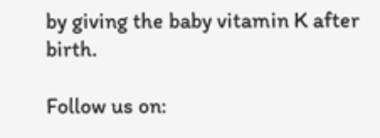by giving the baby vitamin K after birth.

Follow us on: